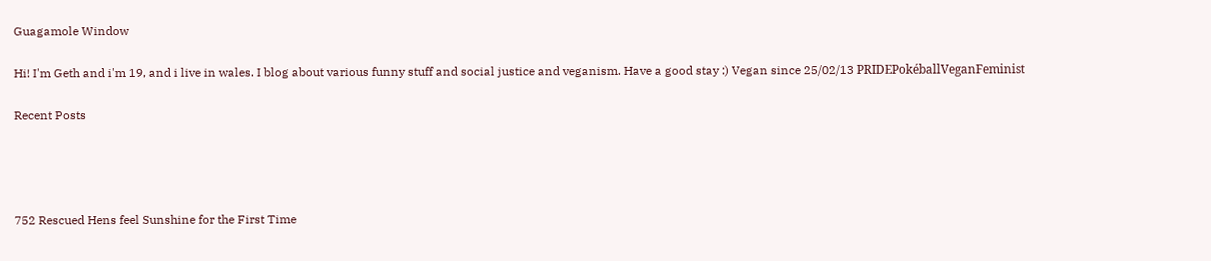Guagamole Window

Hi! I'm Geth and i'm 19, and i live in wales. I blog about various funny stuff and social justice and veganism. Have a good stay :) Vegan since 25/02/13 PRIDEPokéballVeganFeminist

Recent Posts




752 Rescued Hens feel Sunshine for the First Time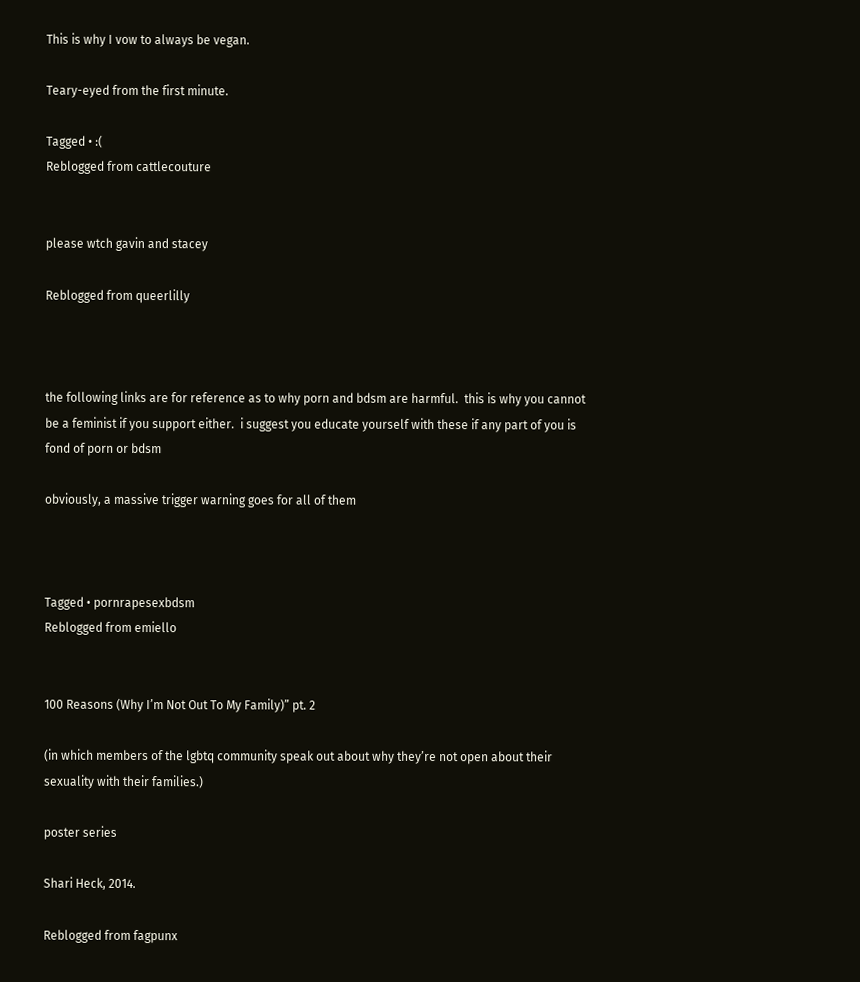This is why I vow to always be vegan.

Teary-eyed from the first minute.

Tagged • :(
Reblogged from cattlecouture


please wtch gavin and stacey

Reblogged from queerlilly



the following links are for reference as to why porn and bdsm are harmful.  this is why you cannot be a feminist if you support either.  i suggest you educate yourself with these if any part of you is fond of porn or bdsm

obviously, a massive trigger warning goes for all of them



Tagged • pornrapesexbdsm
Reblogged from emiello


100 Reasons (Why I’m Not Out To My Family)” pt. 2

(in which members of the lgbtq community speak out about why they’re not open about their sexuality with their families.)

poster series

Shari Heck, 2014.

Reblogged from fagpunx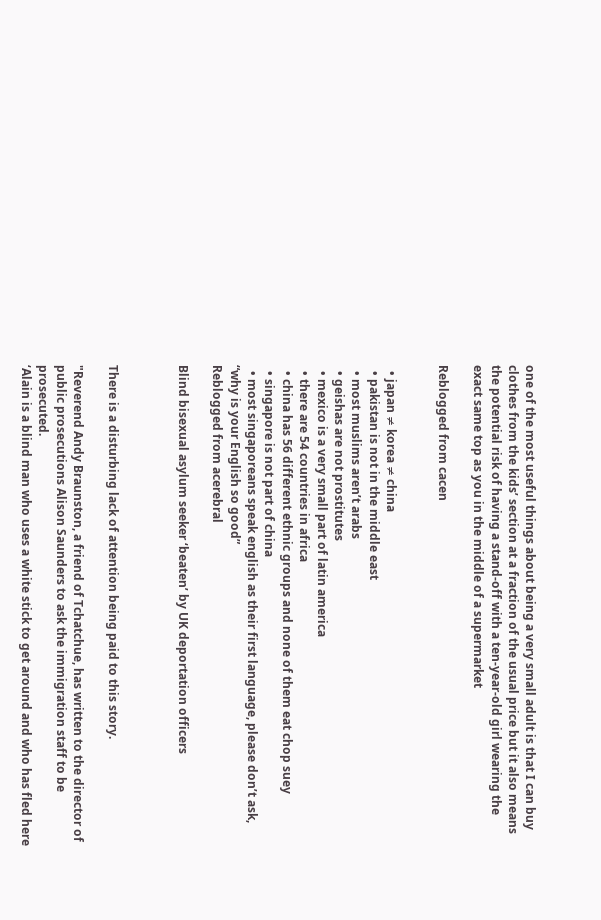one of the most useful things about being a very small adult is that I can buy clothes from the kids’ section at a fraction of the usual price but it also means the potential risk of having a stand-off with a ten-year-old girl wearing the exact same top as you in the middle of a supermarket

Reblogged from cacen


  • japan ≠ korea ≠ china
  • pakistan is not in the middle east
  • most muslims aren’t arabs
  • geishas are not prostitutes
  • mexico is a very small part of latin america
  • there are 54 countries in africa
  • china has 56 different ethnic groups and none of them eat chop suey
  • singapore is not part of china
  • most singaporeans speak english as their first language, please don’t ask, “why is your English so good”
Reblogged from acerebral

Blind bisexual asylum seeker ‘beaten’ by UK deportation officers



There is a disturbing lack of attention being paid to this story.

"Reverend Andy Braunston, a friend of Tchatchue, has written to the director of public prosecutions Alison Saunders to ask the immigration staff to be prosecuted.
‘Alain is a blind man who uses a white stick to get around and who has fled here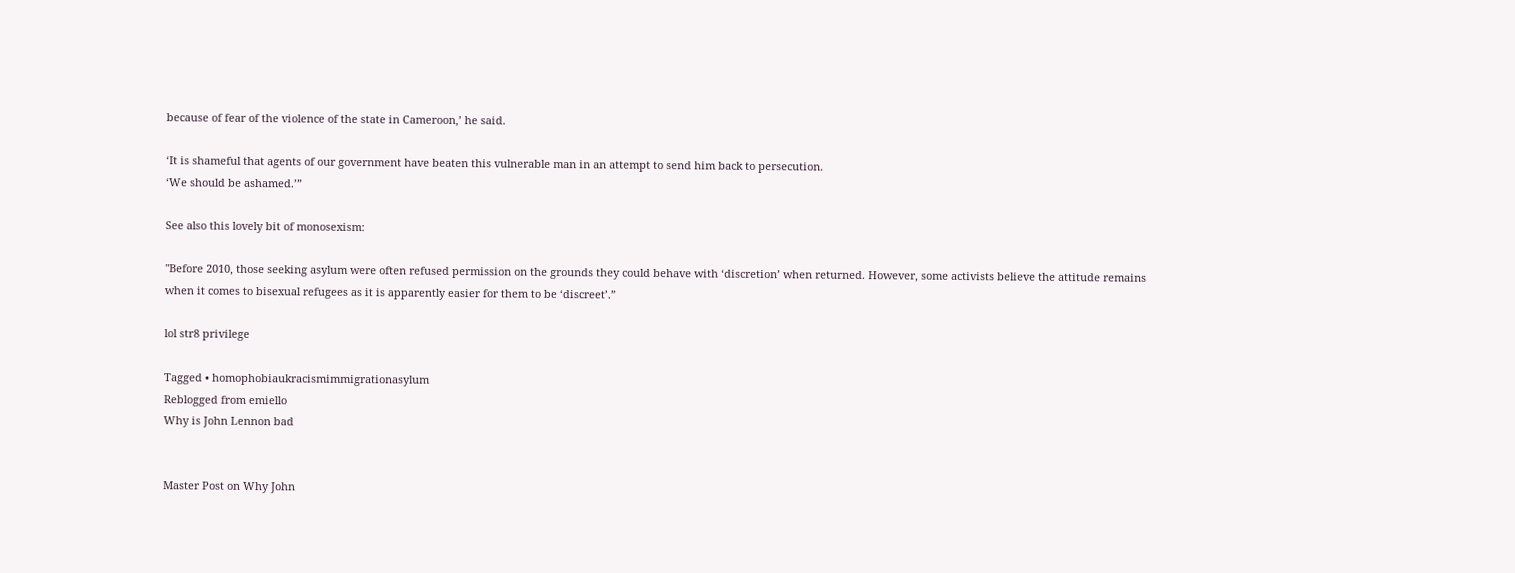because of fear of the violence of the state in Cameroon,’ he said.

‘It is shameful that agents of our government have beaten this vulnerable man in an attempt to send him back to persecution.
‘We should be ashamed.’”

See also this lovely bit of monosexism:

"Before 2010, those seeking asylum were often refused permission on the grounds they could behave with ‘discretion’ when returned. However, some activists believe the attitude remains when it comes to bisexual refugees as it is apparently easier for them to be ‘discreet’.”

lol str8 privilege

Tagged • homophobiaukracismimmigrationasylum
Reblogged from emiello
Why is John Lennon bad


Master Post on Why John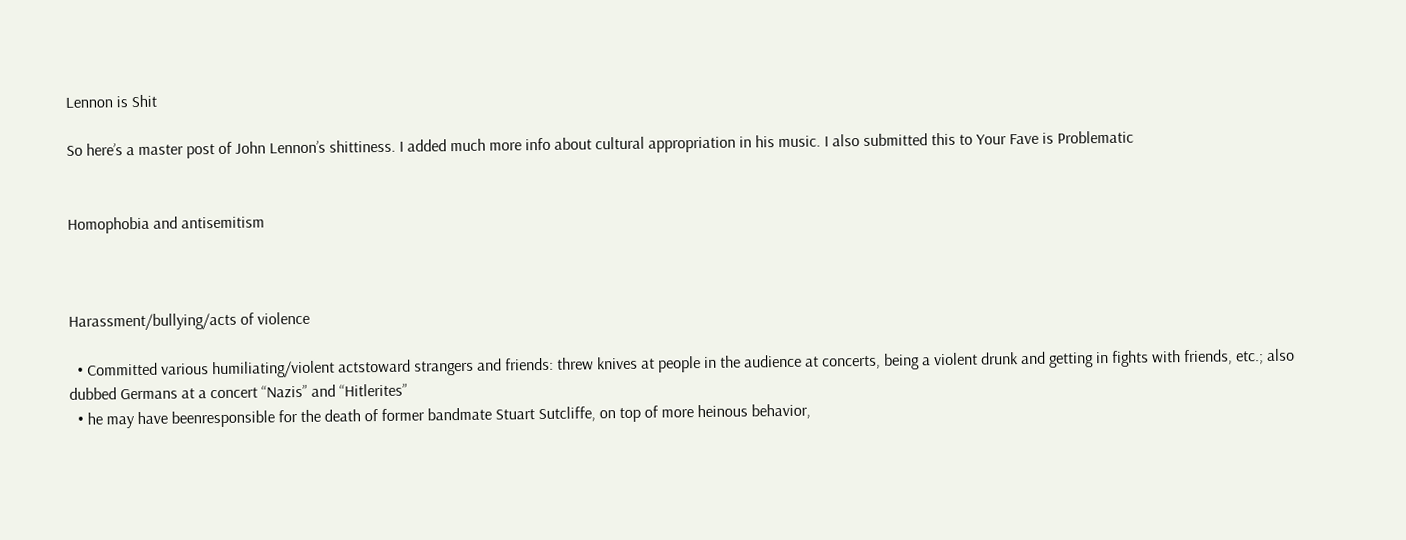Lennon is Shit

So here’s a master post of John Lennon’s shittiness. I added much more info about cultural appropriation in his music. I also submitted this to Your Fave is Problematic


Homophobia and antisemitism



Harassment/bullying/acts of violence

  • Committed various humiliating/violent actstoward strangers and friends: threw knives at people in the audience at concerts, being a violent drunk and getting in fights with friends, etc.; also dubbed Germans at a concert “Nazis” and “Hitlerites”
  • he may have beenresponsible for the death of former bandmate Stuart Sutcliffe, on top of more heinous behavior,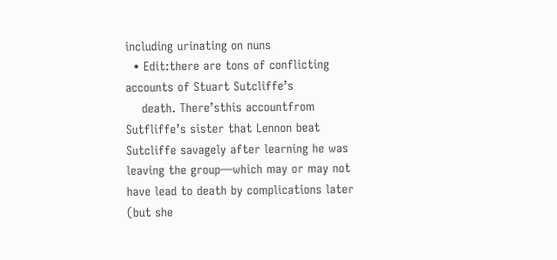including urinating on nuns
  • Edit:there are tons of conflicting accounts of Stuart Sutcliffe’s
    death. There’sthis accountfrom Sutfliffe’s sister that Lennon beat Sutcliffe savagely after learning he was leaving the group—which may or may not have lead to death by complications later (but she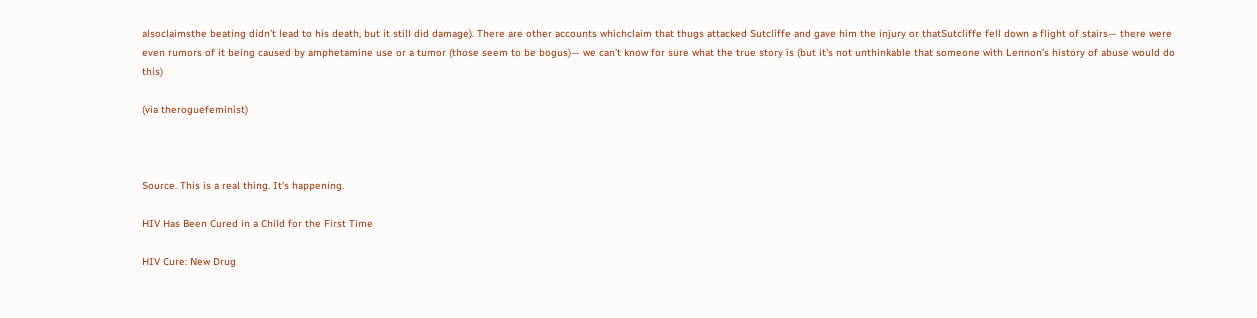alsoclaimsthe beating didn’t lead to his death, but it still did damage). There are other accounts whichclaim that thugs attacked Sutcliffe and gave him the injury or thatSutcliffe fell down a flight of stairs— there were even rumors of it being caused by amphetamine use or a tumor (those seem to be bogus)— we can’t know for sure what the true story is (but it’s not unthinkable that someone with Lennon’s history of abuse would do this)

(via theroguefeminist)



Source. This is a real thing. It’s happening.

HIV Has Been Cured in a Child for the First Time

HIV Cure: New Drug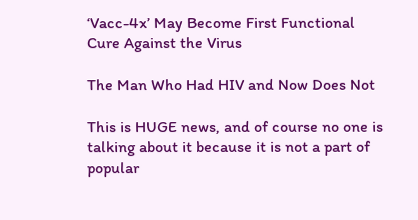‘Vacc-4x’ May Become First Functional Cure Against the Virus

The Man Who Had HIV and Now Does Not

This is HUGE news, and of course no one is talking about it because it is not a part of popular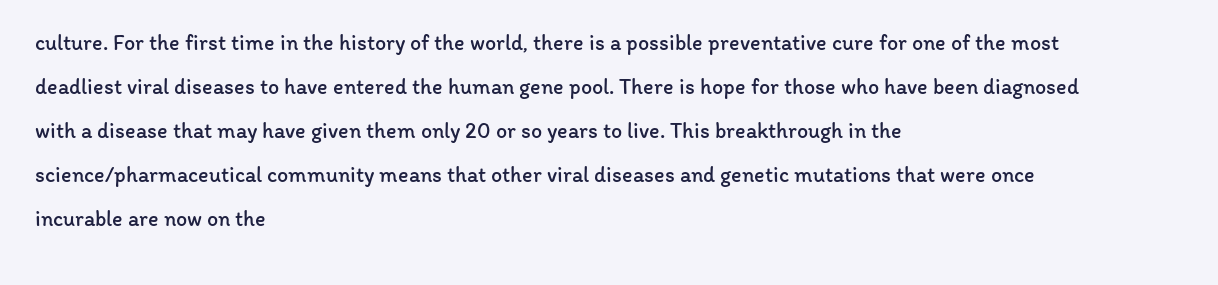culture. For the first time in the history of the world, there is a possible preventative cure for one of the most deadliest viral diseases to have entered the human gene pool. There is hope for those who have been diagnosed with a disease that may have given them only 20 or so years to live. This breakthrough in the science/pharmaceutical community means that other viral diseases and genetic mutations that were once incurable are now on the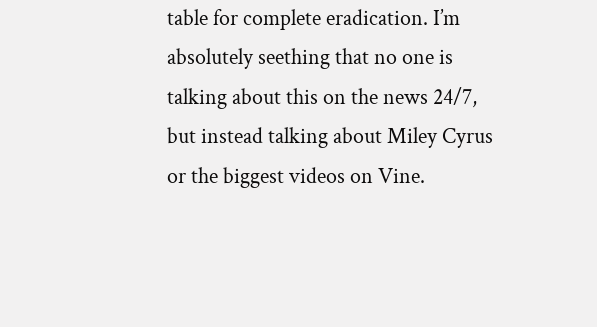table for complete eradication. I’m absolutely seething that no one is talking about this on the news 24/7, but instead talking about Miley Cyrus or the biggest videos on Vine.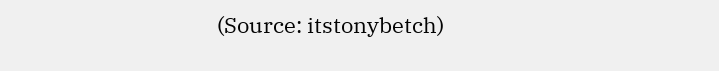(Source: itstonybetch)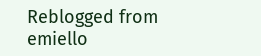Reblogged from emiello